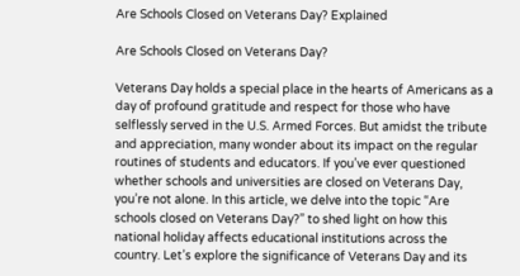Are Schools Closed on Veterans Day? Explained

Are Schools Closed on Veterans Day?

Veterans Day holds a special place in the hearts of Americans as a day of profound gratitude and respect for those who have selflessly served in the U.S. Armed Forces. But amidst the tribute and appreciation, many wonder about its impact on the regular routines of students and educators. If you’ve ever questioned whether schools and universities are closed on Veterans Day, you’re not alone. In this article, we delve into the topic “Are schools closed on Veterans Day?” to shed light on how this national holiday affects educational institutions across the country. Let’s explore the significance of Veterans Day and its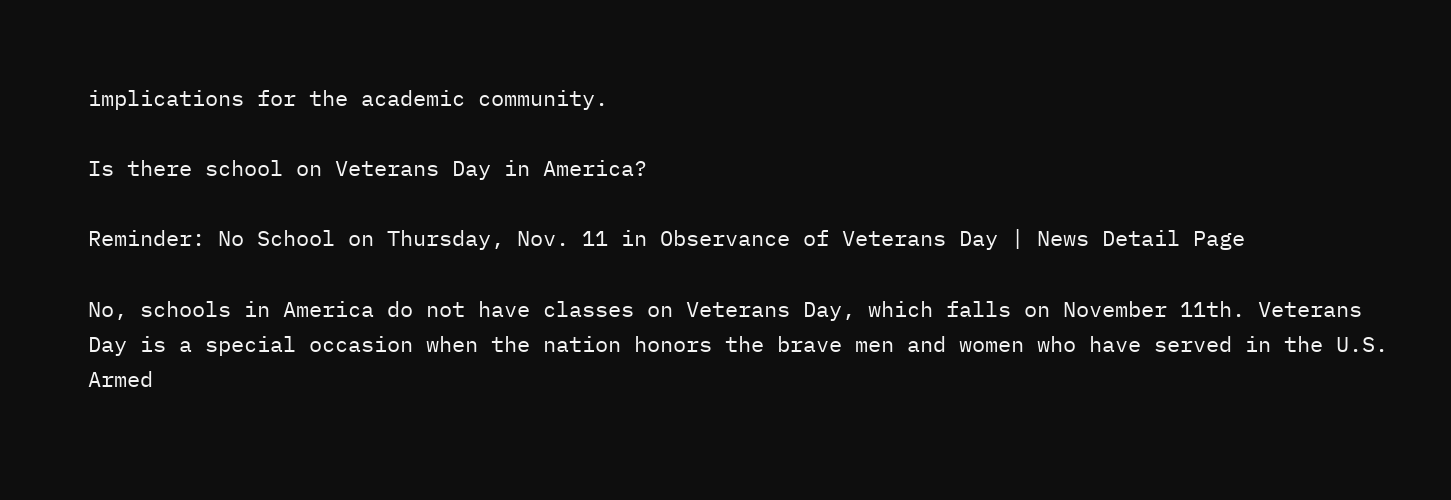implications for the academic community.

Is there school on Veterans Day in America?

Reminder: No School on Thursday, Nov. 11 in Observance of Veterans Day | News Detail Page

No, schools in America do not have classes on Veterans Day, which falls on November 11th. Veterans Day is a special occasion when the nation honors the brave men and women who have served in the U.S. Armed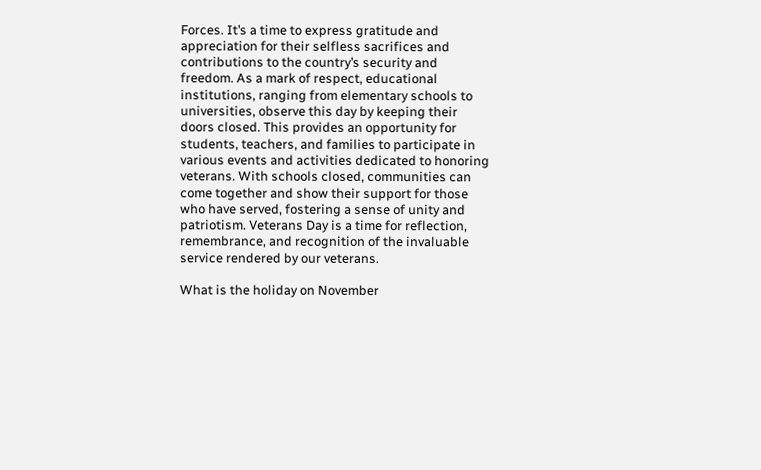Forces. It’s a time to express gratitude and appreciation for their selfless sacrifices and contributions to the country’s security and freedom. As a mark of respect, educational institutions, ranging from elementary schools to universities, observe this day by keeping their doors closed. This provides an opportunity for students, teachers, and families to participate in various events and activities dedicated to honoring veterans. With schools closed, communities can come together and show their support for those who have served, fostering a sense of unity and patriotism. Veterans Day is a time for reflection, remembrance, and recognition of the invaluable service rendered by our veterans.

What is the holiday on November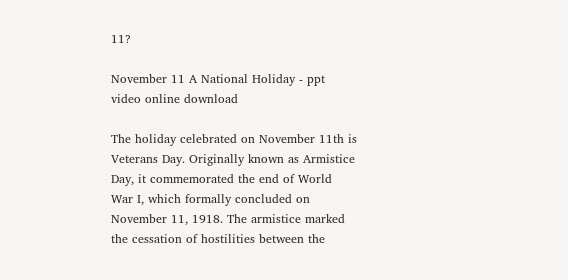11?

November 11 A National Holiday - ppt video online download

The holiday celebrated on November 11th is Veterans Day. Originally known as Armistice Day, it commemorated the end of World War I, which formally concluded on November 11, 1918. The armistice marked the cessation of hostilities between the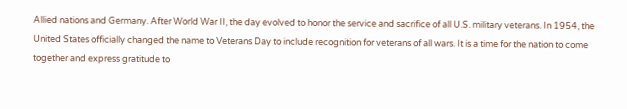Allied nations and Germany. After World War II, the day evolved to honor the service and sacrifice of all U.S. military veterans. In 1954, the United States officially changed the name to Veterans Day to include recognition for veterans of all wars. It is a time for the nation to come together and express gratitude to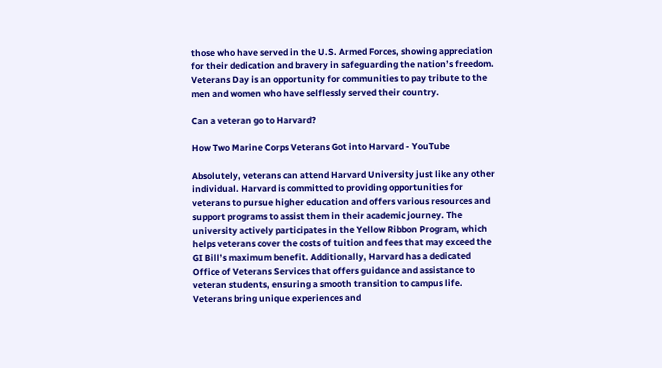those who have served in the U.S. Armed Forces, showing appreciation for their dedication and bravery in safeguarding the nation’s freedom. Veterans Day is an opportunity for communities to pay tribute to the men and women who have selflessly served their country.

Can a veteran go to Harvard?

How Two Marine Corps Veterans Got into Harvard - YouTube

Absolutely, veterans can attend Harvard University just like any other individual. Harvard is committed to providing opportunities for veterans to pursue higher education and offers various resources and support programs to assist them in their academic journey. The university actively participates in the Yellow Ribbon Program, which helps veterans cover the costs of tuition and fees that may exceed the GI Bill’s maximum benefit. Additionally, Harvard has a dedicated Office of Veterans Services that offers guidance and assistance to veteran students, ensuring a smooth transition to campus life. Veterans bring unique experiences and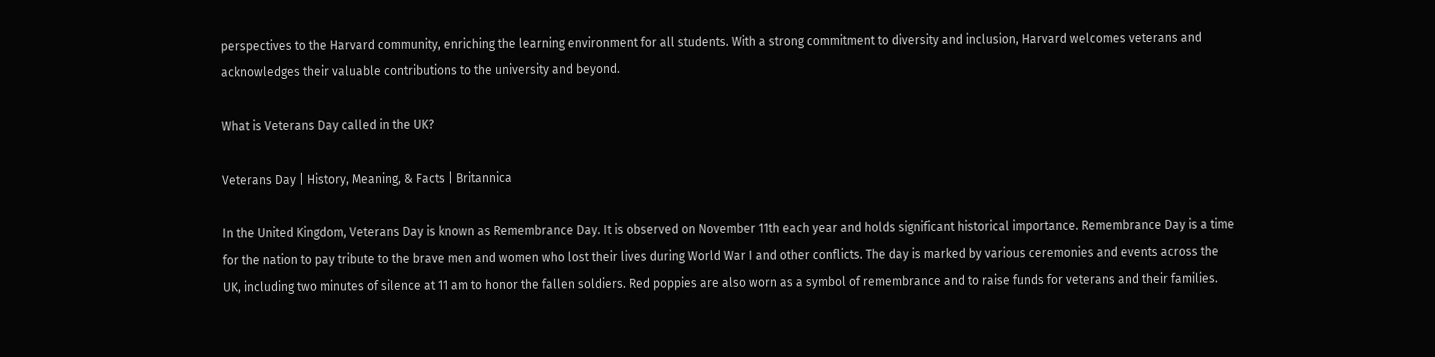perspectives to the Harvard community, enriching the learning environment for all students. With a strong commitment to diversity and inclusion, Harvard welcomes veterans and acknowledges their valuable contributions to the university and beyond.

What is Veterans Day called in the UK?

Veterans Day | History, Meaning, & Facts | Britannica

In the United Kingdom, Veterans Day is known as Remembrance Day. It is observed on November 11th each year and holds significant historical importance. Remembrance Day is a time for the nation to pay tribute to the brave men and women who lost their lives during World War I and other conflicts. The day is marked by various ceremonies and events across the UK, including two minutes of silence at 11 am to honor the fallen soldiers. Red poppies are also worn as a symbol of remembrance and to raise funds for veterans and their families.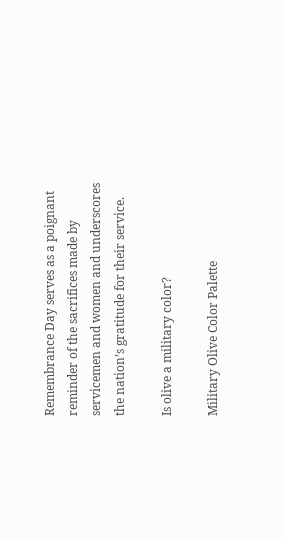Remembrance Day serves as a poignant reminder of the sacrifices made by servicemen and women and underscores the nation’s gratitude for their service.

Is olive a military color?

Military Olive Color Palette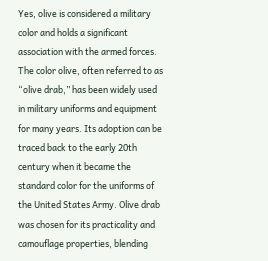Yes, olive is considered a military color and holds a significant association with the armed forces. The color olive, often referred to as “olive drab,” has been widely used in military uniforms and equipment for many years. Its adoption can be traced back to the early 20th century when it became the standard color for the uniforms of the United States Army. Olive drab was chosen for its practicality and camouflage properties, blending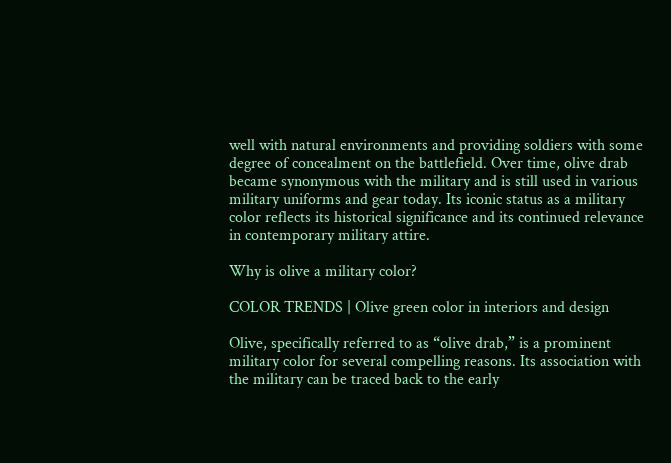well with natural environments and providing soldiers with some degree of concealment on the battlefield. Over time, olive drab became synonymous with the military and is still used in various military uniforms and gear today. Its iconic status as a military color reflects its historical significance and its continued relevance in contemporary military attire.

Why is olive a military color?

COLOR TRENDS | Olive green color in interiors and design

Olive, specifically referred to as “olive drab,” is a prominent military color for several compelling reasons. Its association with the military can be traced back to the early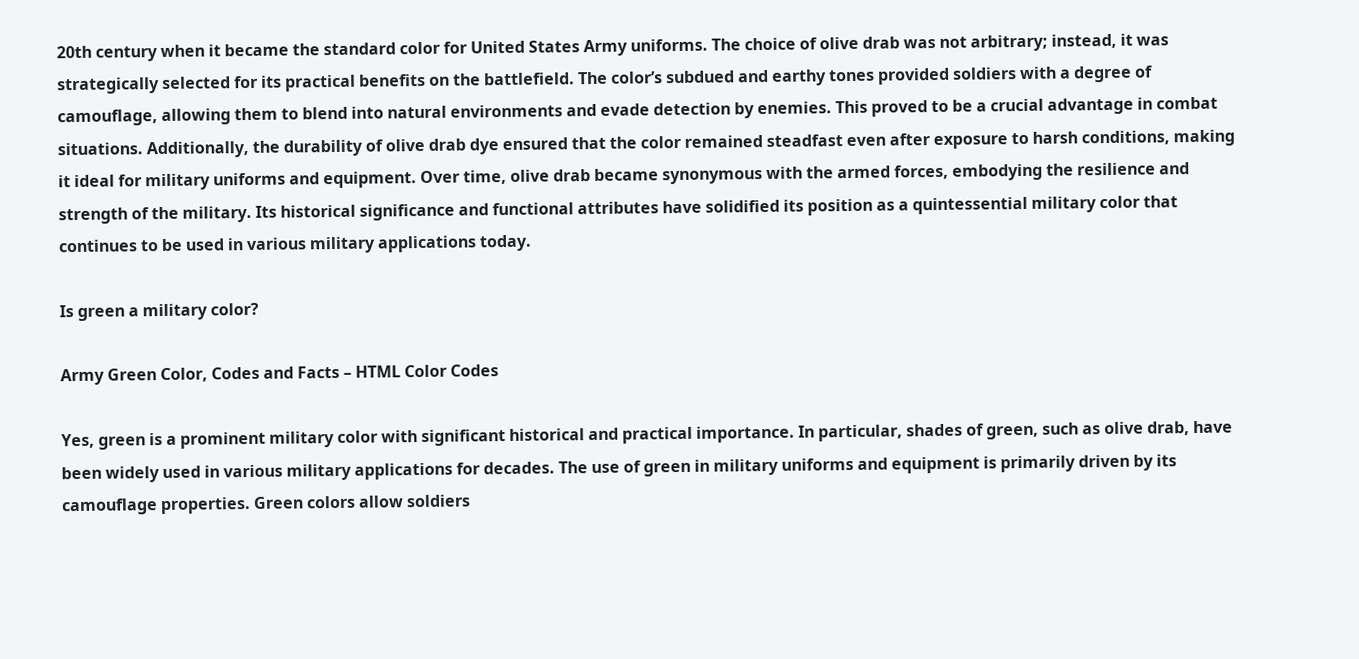20th century when it became the standard color for United States Army uniforms. The choice of olive drab was not arbitrary; instead, it was strategically selected for its practical benefits on the battlefield. The color’s subdued and earthy tones provided soldiers with a degree of camouflage, allowing them to blend into natural environments and evade detection by enemies. This proved to be a crucial advantage in combat situations. Additionally, the durability of olive drab dye ensured that the color remained steadfast even after exposure to harsh conditions, making it ideal for military uniforms and equipment. Over time, olive drab became synonymous with the armed forces, embodying the resilience and strength of the military. Its historical significance and functional attributes have solidified its position as a quintessential military color that continues to be used in various military applications today.

Is green a military color?

Army Green Color, Codes and Facts – HTML Color Codes

Yes, green is a prominent military color with significant historical and practical importance. In particular, shades of green, such as olive drab, have been widely used in various military applications for decades. The use of green in military uniforms and equipment is primarily driven by its camouflage properties. Green colors allow soldiers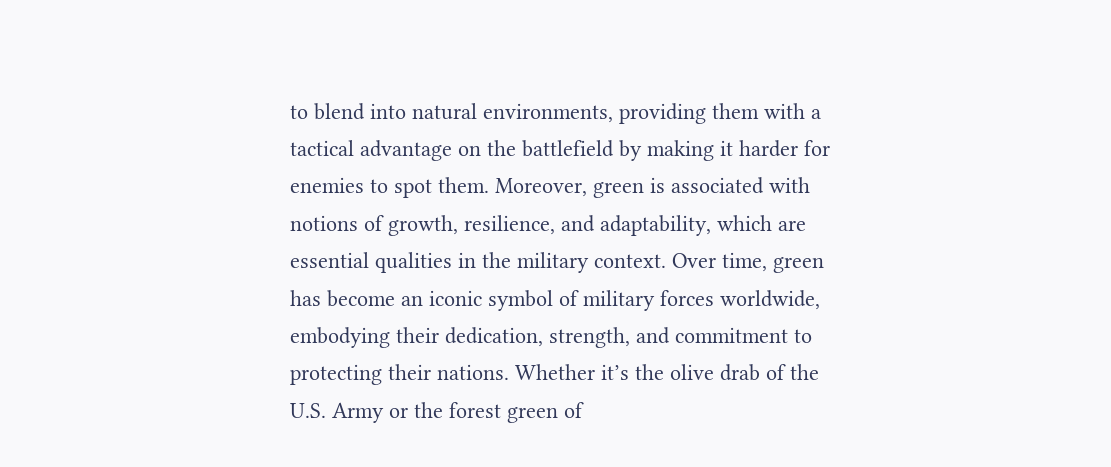to blend into natural environments, providing them with a tactical advantage on the battlefield by making it harder for enemies to spot them. Moreover, green is associated with notions of growth, resilience, and adaptability, which are essential qualities in the military context. Over time, green has become an iconic symbol of military forces worldwide, embodying their dedication, strength, and commitment to protecting their nations. Whether it’s the olive drab of the U.S. Army or the forest green of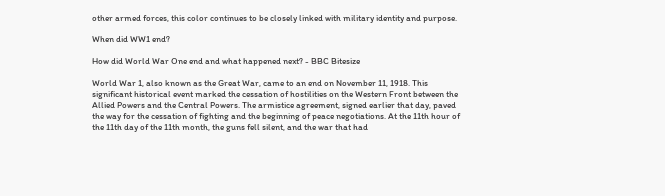other armed forces, this color continues to be closely linked with military identity and purpose.

When did WW1 end?

How did World War One end and what happened next? - BBC Bitesize

World War 1, also known as the Great War, came to an end on November 11, 1918. This significant historical event marked the cessation of hostilities on the Western Front between the Allied Powers and the Central Powers. The armistice agreement, signed earlier that day, paved the way for the cessation of fighting and the beginning of peace negotiations. At the 11th hour of the 11th day of the 11th month, the guns fell silent, and the war that had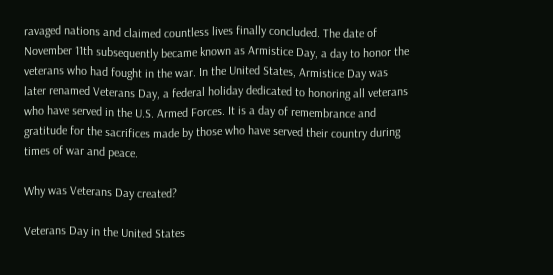ravaged nations and claimed countless lives finally concluded. The date of November 11th subsequently became known as Armistice Day, a day to honor the veterans who had fought in the war. In the United States, Armistice Day was later renamed Veterans Day, a federal holiday dedicated to honoring all veterans who have served in the U.S. Armed Forces. It is a day of remembrance and gratitude for the sacrifices made by those who have served their country during times of war and peace.

Why was Veterans Day created?

Veterans Day in the United States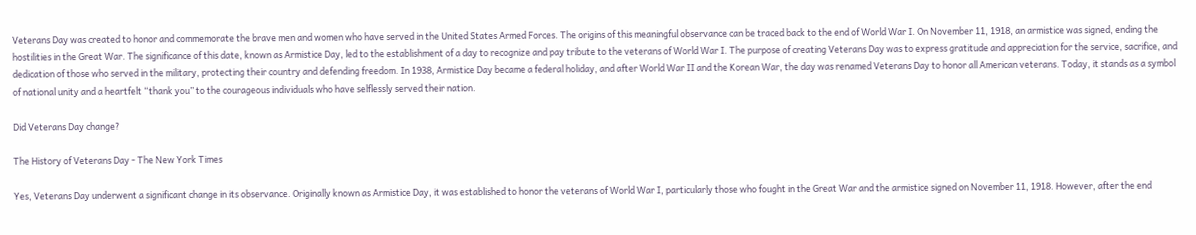Veterans Day was created to honor and commemorate the brave men and women who have served in the United States Armed Forces. The origins of this meaningful observance can be traced back to the end of World War I. On November 11, 1918, an armistice was signed, ending the hostilities in the Great War. The significance of this date, known as Armistice Day, led to the establishment of a day to recognize and pay tribute to the veterans of World War I. The purpose of creating Veterans Day was to express gratitude and appreciation for the service, sacrifice, and dedication of those who served in the military, protecting their country and defending freedom. In 1938, Armistice Day became a federal holiday, and after World War II and the Korean War, the day was renamed Veterans Day to honor all American veterans. Today, it stands as a symbol of national unity and a heartfelt “thank you” to the courageous individuals who have selflessly served their nation.

Did Veterans Day change?

The History of Veterans Day - The New York Times

Yes, Veterans Day underwent a significant change in its observance. Originally known as Armistice Day, it was established to honor the veterans of World War I, particularly those who fought in the Great War and the armistice signed on November 11, 1918. However, after the end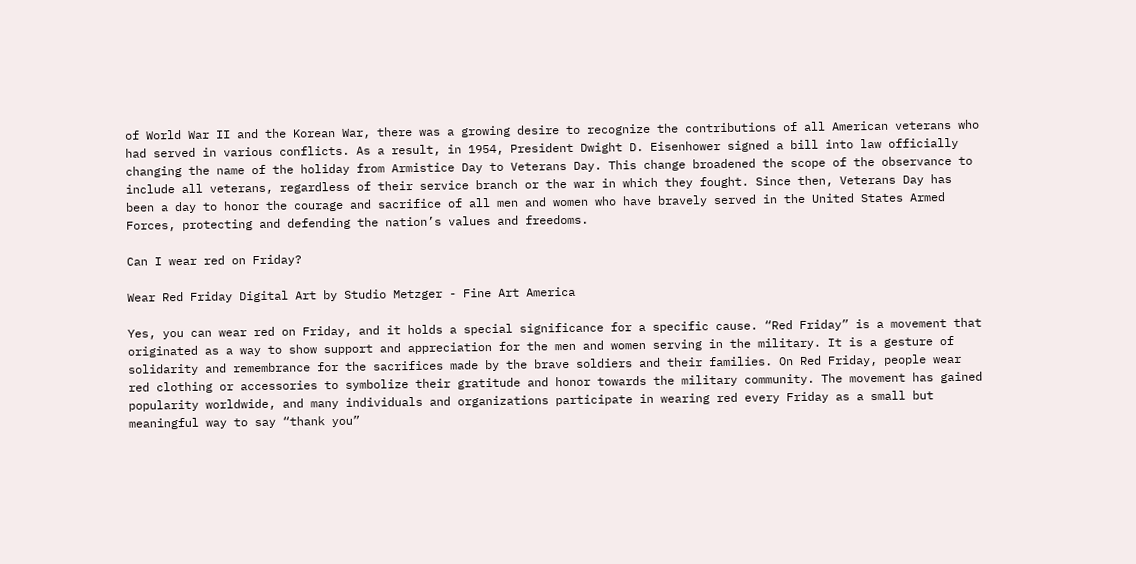of World War II and the Korean War, there was a growing desire to recognize the contributions of all American veterans who had served in various conflicts. As a result, in 1954, President Dwight D. Eisenhower signed a bill into law officially changing the name of the holiday from Armistice Day to Veterans Day. This change broadened the scope of the observance to include all veterans, regardless of their service branch or the war in which they fought. Since then, Veterans Day has been a day to honor the courage and sacrifice of all men and women who have bravely served in the United States Armed Forces, protecting and defending the nation’s values and freedoms.

Can I wear red on Friday?

Wear Red Friday Digital Art by Studio Metzger - Fine Art America

Yes, you can wear red on Friday, and it holds a special significance for a specific cause. “Red Friday” is a movement that originated as a way to show support and appreciation for the men and women serving in the military. It is a gesture of solidarity and remembrance for the sacrifices made by the brave soldiers and their families. On Red Friday, people wear red clothing or accessories to symbolize their gratitude and honor towards the military community. The movement has gained popularity worldwide, and many individuals and organizations participate in wearing red every Friday as a small but meaningful way to say “thank you”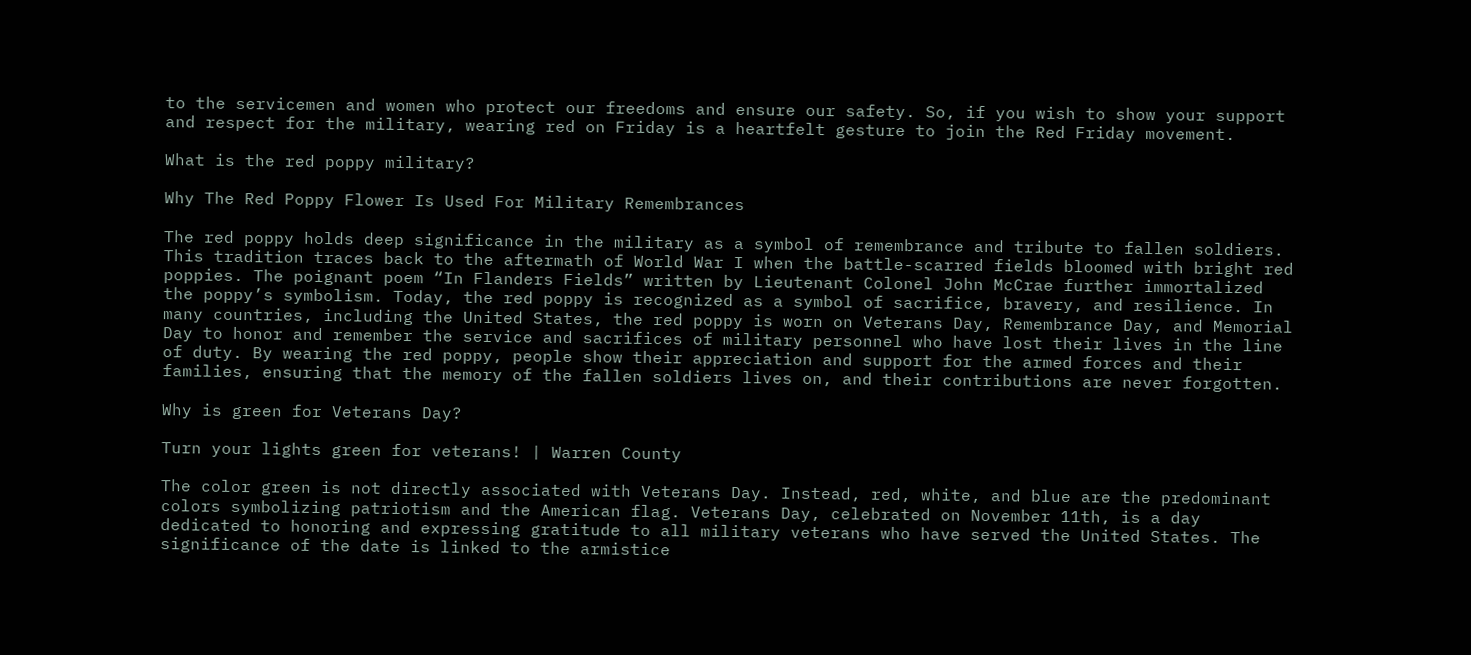to the servicemen and women who protect our freedoms and ensure our safety. So, if you wish to show your support and respect for the military, wearing red on Friday is a heartfelt gesture to join the Red Friday movement.

What is the red poppy military?

Why The Red Poppy Flower Is Used For Military Remembrances

The red poppy holds deep significance in the military as a symbol of remembrance and tribute to fallen soldiers. This tradition traces back to the aftermath of World War I when the battle-scarred fields bloomed with bright red poppies. The poignant poem “In Flanders Fields” written by Lieutenant Colonel John McCrae further immortalized the poppy’s symbolism. Today, the red poppy is recognized as a symbol of sacrifice, bravery, and resilience. In many countries, including the United States, the red poppy is worn on Veterans Day, Remembrance Day, and Memorial Day to honor and remember the service and sacrifices of military personnel who have lost their lives in the line of duty. By wearing the red poppy, people show their appreciation and support for the armed forces and their families, ensuring that the memory of the fallen soldiers lives on, and their contributions are never forgotten.

Why is green for Veterans Day?

Turn your lights green for veterans! | Warren County

The color green is not directly associated with Veterans Day. Instead, red, white, and blue are the predominant colors symbolizing patriotism and the American flag. Veterans Day, celebrated on November 11th, is a day dedicated to honoring and expressing gratitude to all military veterans who have served the United States. The significance of the date is linked to the armistice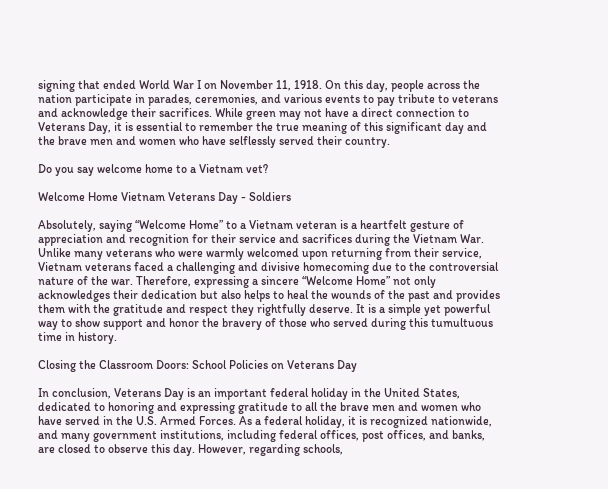signing that ended World War I on November 11, 1918. On this day, people across the nation participate in parades, ceremonies, and various events to pay tribute to veterans and acknowledge their sacrifices. While green may not have a direct connection to Veterans Day, it is essential to remember the true meaning of this significant day and the brave men and women who have selflessly served their country.

Do you say welcome home to a Vietnam vet?

Welcome Home Vietnam Veterans Day - Soldiers

Absolutely, saying “Welcome Home” to a Vietnam veteran is a heartfelt gesture of appreciation and recognition for their service and sacrifices during the Vietnam War. Unlike many veterans who were warmly welcomed upon returning from their service, Vietnam veterans faced a challenging and divisive homecoming due to the controversial nature of the war. Therefore, expressing a sincere “Welcome Home” not only acknowledges their dedication but also helps to heal the wounds of the past and provides them with the gratitude and respect they rightfully deserve. It is a simple yet powerful way to show support and honor the bravery of those who served during this tumultuous time in history.

Closing the Classroom Doors: School Policies on Veterans Day

In conclusion, Veterans Day is an important federal holiday in the United States, dedicated to honoring and expressing gratitude to all the brave men and women who have served in the U.S. Armed Forces. As a federal holiday, it is recognized nationwide, and many government institutions, including federal offices, post offices, and banks, are closed to observe this day. However, regarding schools,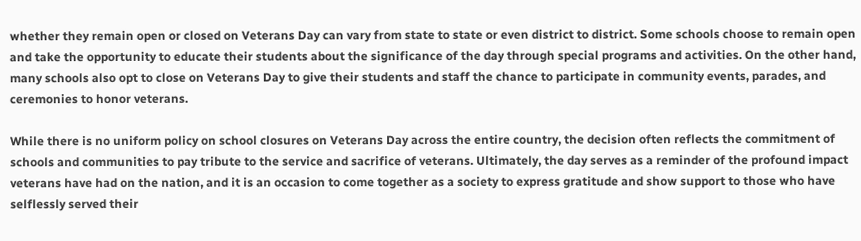whether they remain open or closed on Veterans Day can vary from state to state or even district to district. Some schools choose to remain open and take the opportunity to educate their students about the significance of the day through special programs and activities. On the other hand, many schools also opt to close on Veterans Day to give their students and staff the chance to participate in community events, parades, and ceremonies to honor veterans.

While there is no uniform policy on school closures on Veterans Day across the entire country, the decision often reflects the commitment of schools and communities to pay tribute to the service and sacrifice of veterans. Ultimately, the day serves as a reminder of the profound impact veterans have had on the nation, and it is an occasion to come together as a society to express gratitude and show support to those who have selflessly served their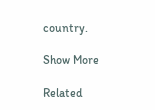country.

Show More

Related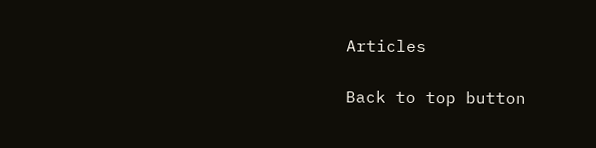Articles

Back to top button